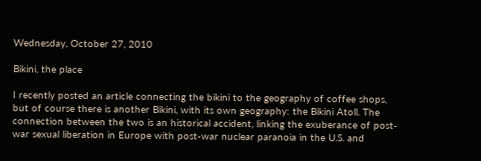Wednesday, October 27, 2010

Bikini, the place

I recently posted an article connecting the bikini to the geography of coffee shops, but of course there is another Bikini, with its own geography: the Bikini Atoll. The connection between the two is an historical accident, linking the exuberance of post-war sexual liberation in Europe with post-war nuclear paranoia in the U.S. and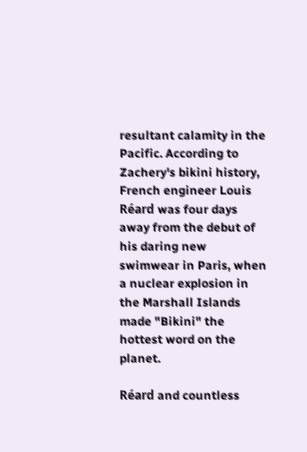resultant calamity in the Pacific. According to Zachery's bikini history, French engineer Louis Réard was four days away from the debut of his daring new swimwear in Paris, when a nuclear explosion in the Marshall Islands made "Bikini" the hottest word on the planet.

Réard and countless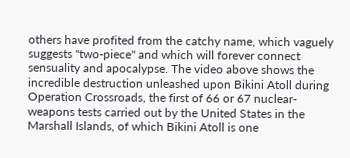others have profited from the catchy name, which vaguely suggests "two-piece" and which will forever connect sensuality and apocalypse. The video above shows the incredible destruction unleashed upon Bikini Atoll during Operation Crossroads, the first of 66 or 67 nuclear-weapons tests carried out by the United States in the Marshall Islands, of which Bikini Atoll is one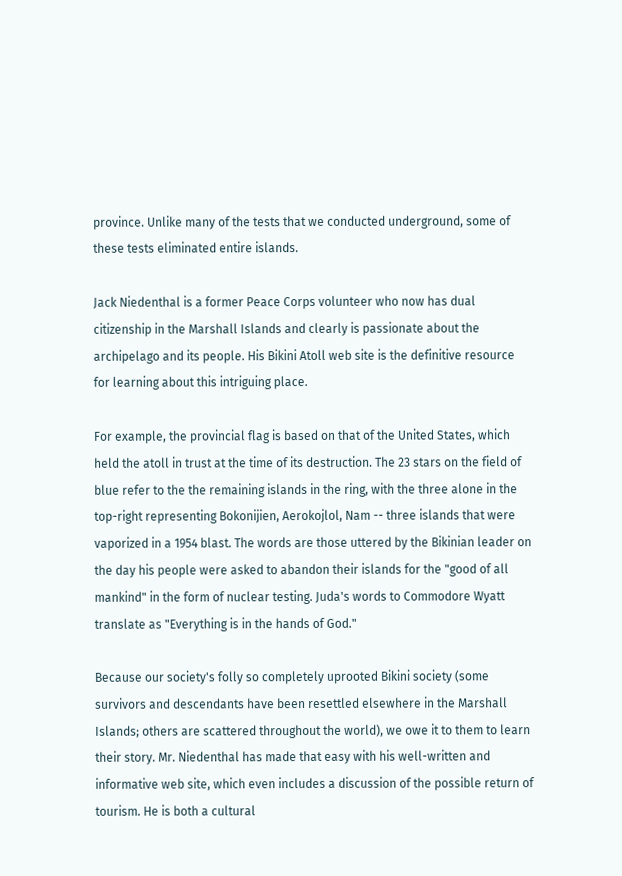province. Unlike many of the tests that we conducted underground, some of these tests eliminated entire islands.

Jack Niedenthal is a former Peace Corps volunteer who now has dual citizenship in the Marshall Islands and clearly is passionate about the archipelago and its people. His Bikini Atoll web site is the definitive resource for learning about this intriguing place.

For example, the provincial flag is based on that of the United States, which held the atoll in trust at the time of its destruction. The 23 stars on the field of blue refer to the the remaining islands in the ring, with the three alone in the top-right representing Bokonijien, Aerokojlol, Nam -- three islands that were vaporized in a 1954 blast. The words are those uttered by the Bikinian leader on the day his people were asked to abandon their islands for the "good of all mankind" in the form of nuclear testing. Juda's words to Commodore Wyatt translate as "Everything is in the hands of God."

Because our society's folly so completely uprooted Bikini society (some survivors and descendants have been resettled elsewhere in the Marshall Islands; others are scattered throughout the world), we owe it to them to learn their story. Mr. Niedenthal has made that easy with his well-written and informative web site, which even includes a discussion of the possible return of tourism. He is both a cultural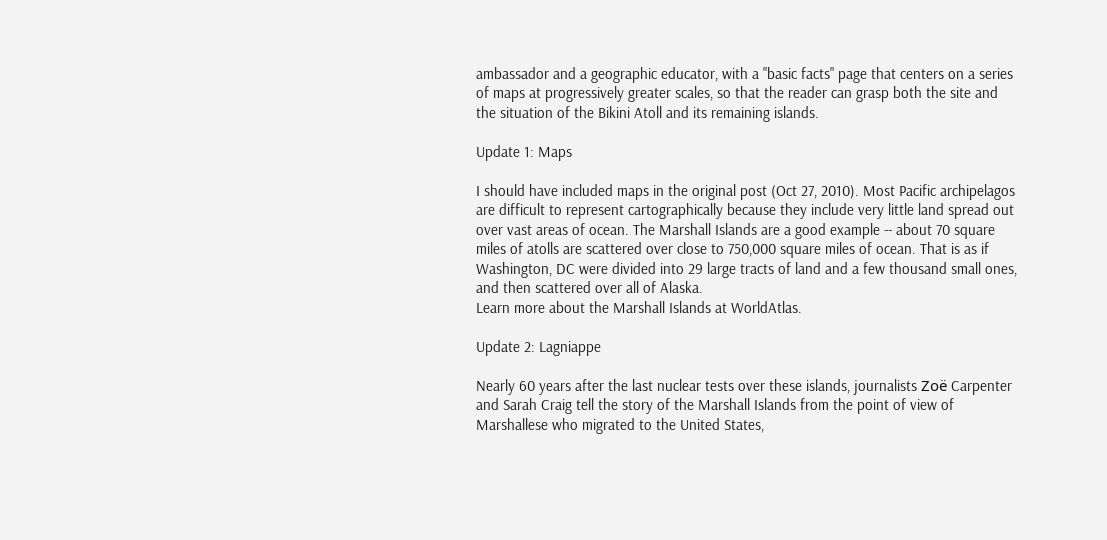ambassador and a geographic educator, with a "basic facts" page that centers on a series of maps at progressively greater scales, so that the reader can grasp both the site and the situation of the Bikini Atoll and its remaining islands.

Update 1: Maps

I should have included maps in the original post (Oct 27, 2010). Most Pacific archipelagos are difficult to represent cartographically because they include very little land spread out over vast areas of ocean. The Marshall Islands are a good example -- about 70 square miles of atolls are scattered over close to 750,000 square miles of ocean. That is as if Washington, DC were divided into 29 large tracts of land and a few thousand small ones, and then scattered over all of Alaska.
Learn more about the Marshall Islands at WorldAtlas.

Update 2: Lagniappe

Nearly 60 years after the last nuclear tests over these islands, journalists Zoë Carpenter and Sarah Craig tell the story of the Marshall Islands from the point of view of Marshallese who migrated to the United States,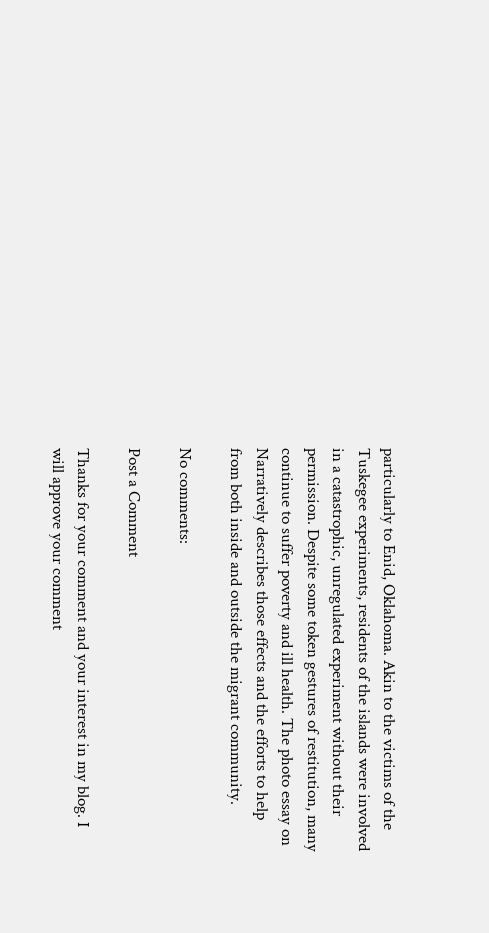particularly to Enid, Oklahoma. Akin to the victims of the Tuskegee experiments, residents of the islands were involved in a catastrophic, unregulated experiment without their permission. Despite some token gestures of restitution, many continue to suffer poverty and ill health. The photo essay on Narratively describes those effects and the efforts to help from both inside and outside the migrant community.

No comments:

Post a Comment

Thanks for your comment and your interest in my blog. I will approve your comment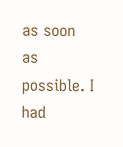as soon as possible. I had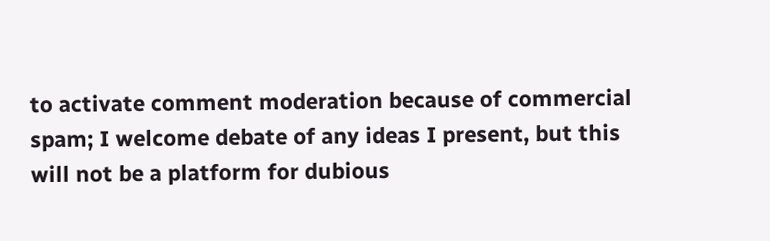to activate comment moderation because of commercial spam; I welcome debate of any ideas I present, but this will not be a platform for dubious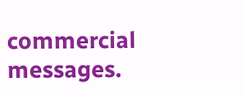commercial messages.